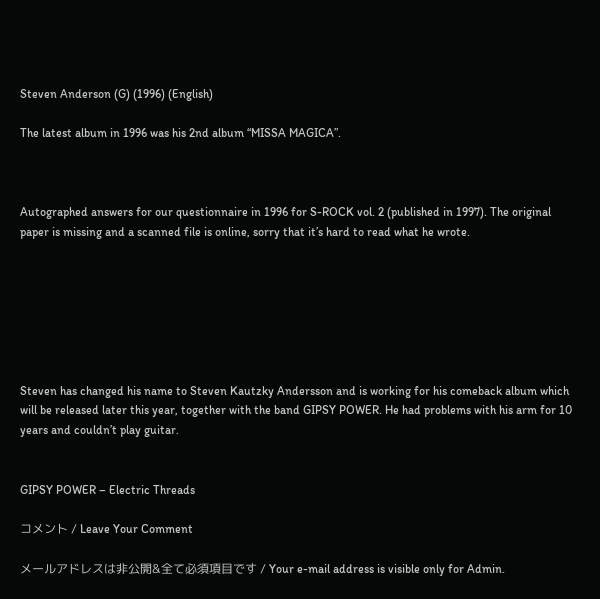Steven Anderson (G) (1996) (English)

The latest album in 1996 was his 2nd album “MISSA MAGICA”.



Autographed answers for our questionnaire in 1996 for S-ROCK vol. 2 (published in 1997). The original paper is missing and a scanned file is online, sorry that it’s hard to read what he wrote.







Steven has changed his name to Steven Kautzky Andersson and is working for his comeback album which will be released later this year, together with the band GIPSY POWER. He had problems with his arm for 10 years and couldn’t play guitar.


GIPSY POWER – Electric Threads

コメント / Leave Your Comment

メールアドレスは非公開&全て必須項目です / Your e-mail address is visible only for Admin.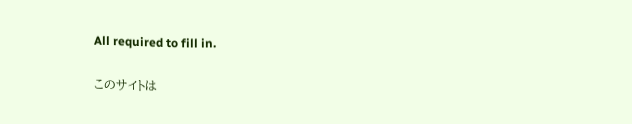All required to fill in.

このサイトは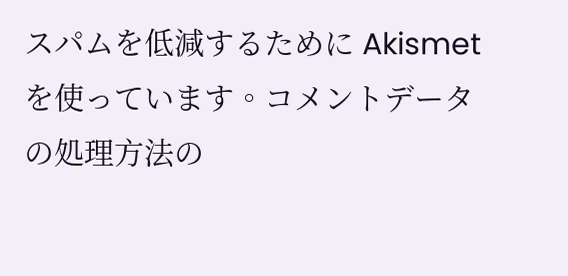スパムを低減するために Akismet を使っています。コメントデータの処理方法の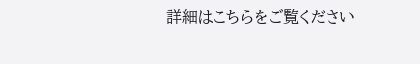詳細はこちらをご覧ください